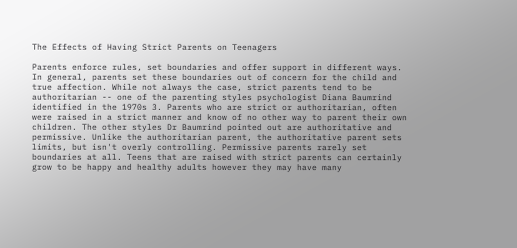The Effects of Having Strict Parents on Teenagers

Parents enforce rules, set boundaries and offer support in different ways. In general, parents set these boundaries out of concern for the child and true affection. While not always the case, strict parents tend to be authoritarian -- one of the parenting styles psychologist Diana Baumrind identified in the 1970s 3. Parents who are strict or authoritarian, often were raised in a strict manner and know of no other way to parent their own children. The other styles Dr Baumrind pointed out are authoritative and permissive. Unlike the authoritarian parent, the authoritative parent sets limits, but isn't overly controlling. Permissive parents rarely set boundaries at all. Teens that are raised with strict parents can certainly grow to be happy and healthy adults however they may have many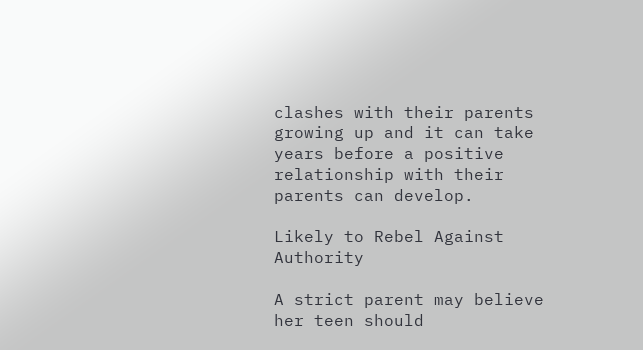clashes with their parents growing up and it can take years before a positive relationship with their parents can develop.

Likely to Rebel Against Authority

A strict parent may believe her teen should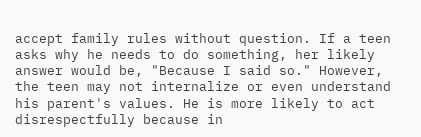accept family rules without question. If a teen asks why he needs to do something, her likely answer would be, "Because I said so." However, the teen may not internalize or even understand his parent's values. He is more likely to act disrespectfully because in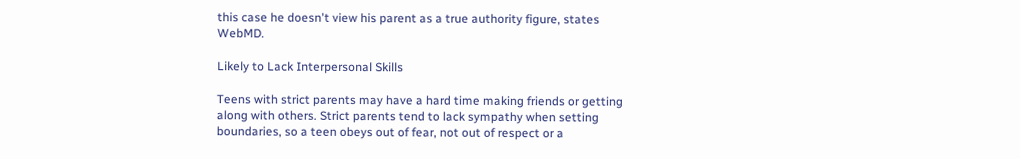this case he doesn't view his parent as a true authority figure, states WebMD.

Likely to Lack Interpersonal Skills

Teens with strict parents may have a hard time making friends or getting along with others. Strict parents tend to lack sympathy when setting boundaries, so a teen obeys out of fear, not out of respect or a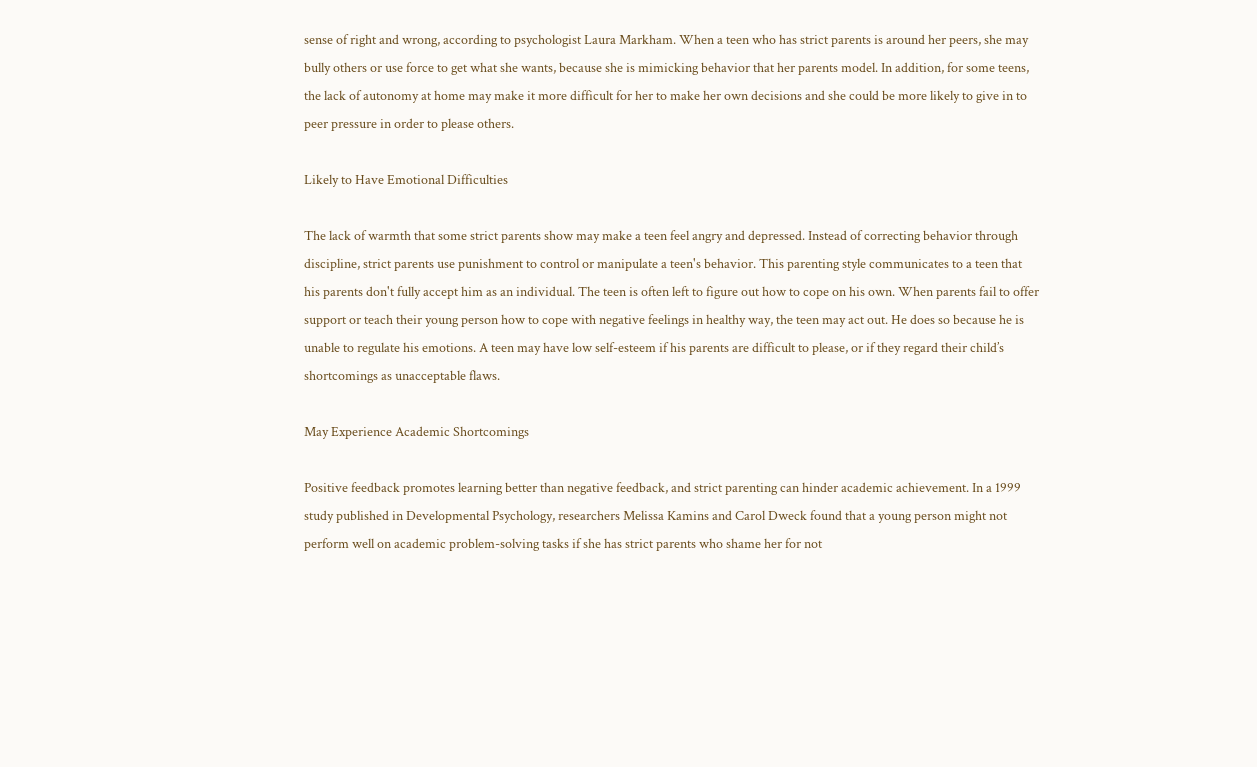sense of right and wrong, according to psychologist Laura Markham. When a teen who has strict parents is around her peers, she may bully others or use force to get what she wants, because she is mimicking behavior that her parents model. In addition, for some teens, the lack of autonomy at home may make it more difficult for her to make her own decisions and she could be more likely to give in to peer pressure in order to please others.

Likely to Have Emotional Difficulties

The lack of warmth that some strict parents show may make a teen feel angry and depressed. Instead of correcting behavior through discipline, strict parents use punishment to control or manipulate a teen's behavior. This parenting style communicates to a teen that his parents don't fully accept him as an individual. The teen is often left to figure out how to cope on his own. When parents fail to offer support or teach their young person how to cope with negative feelings in healthy way, the teen may act out. He does so because he is unable to regulate his emotions. A teen may have low self-esteem if his parents are difficult to please, or if they regard their child’s shortcomings as unacceptable flaws.

May Experience Academic Shortcomings

Positive feedback promotes learning better than negative feedback, and strict parenting can hinder academic achievement. In a 1999 study published in Developmental Psychology, researchers Melissa Kamins and Carol Dweck found that a young person might not perform well on academic problem-solving tasks if she has strict parents who shame her for not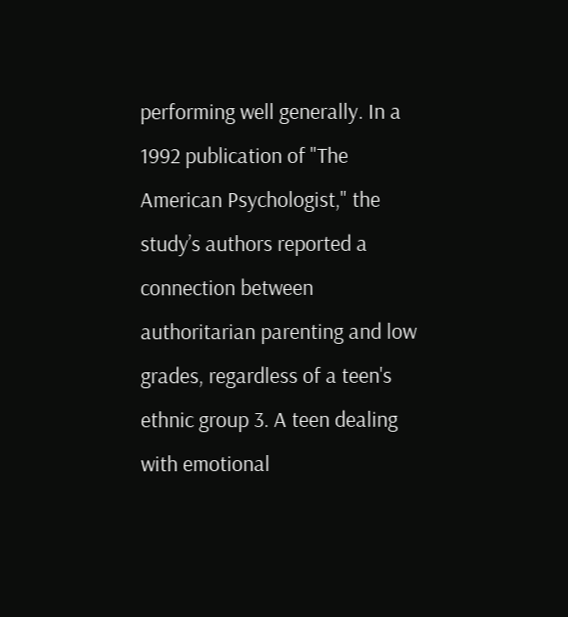performing well generally. In a 1992 publication of "The American Psychologist," the study’s authors reported a connection between authoritarian parenting and low grades, regardless of a teen's ethnic group 3. A teen dealing with emotional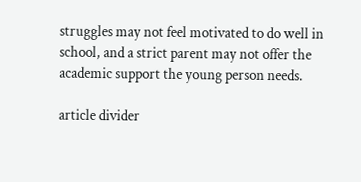struggles may not feel motivated to do well in school, and a strict parent may not offer the academic support the young person needs.

article divider